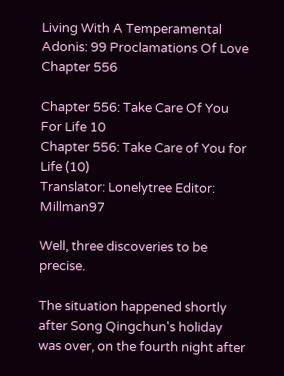Living With A Temperamental Adonis: 99 Proclamations Of Love Chapter 556

Chapter 556: Take Care Of You For Life 10
Chapter 556: Take Care of You for Life (10)
Translator: Lonelytree Editor: Millman97

Well, three discoveries to be precise.

The situation happened shortly after Song Qingchun's holiday was over, on the fourth night after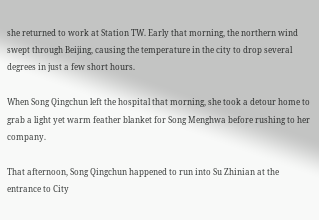she returned to work at Station TW. Early that morning, the northern wind swept through Beijing, causing the temperature in the city to drop several degrees in just a few short hours.

When Song Qingchun left the hospital that morning, she took a detour home to grab a light yet warm feather blanket for Song Menghwa before rushing to her company.

That afternoon, Song Qingchun happened to run into Su Zhinian at the entrance to City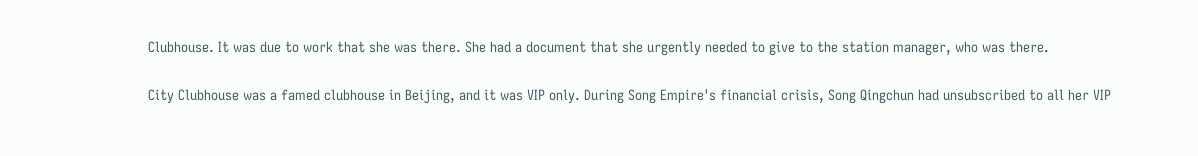Clubhouse. It was due to work that she was there. She had a document that she urgently needed to give to the station manager, who was there.

City Clubhouse was a famed clubhouse in Beijing, and it was VIP only. During Song Empire's financial crisis, Song Qingchun had unsubscribed to all her VIP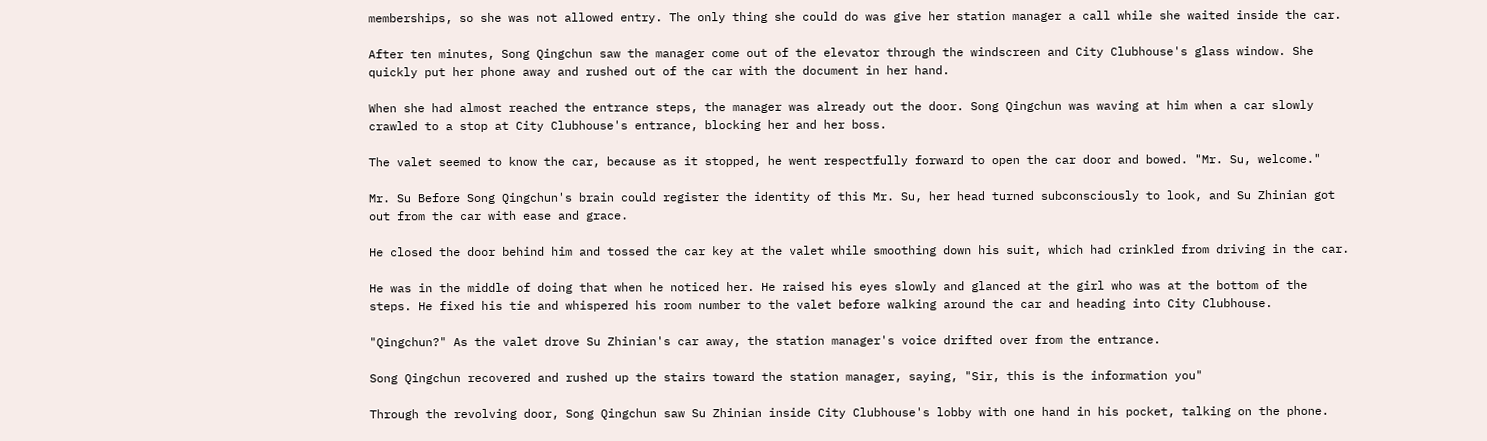memberships, so she was not allowed entry. The only thing she could do was give her station manager a call while she waited inside the car.

After ten minutes, Song Qingchun saw the manager come out of the elevator through the windscreen and City Clubhouse's glass window. She quickly put her phone away and rushed out of the car with the document in her hand.

When she had almost reached the entrance steps, the manager was already out the door. Song Qingchun was waving at him when a car slowly crawled to a stop at City Clubhouse's entrance, blocking her and her boss.

The valet seemed to know the car, because as it stopped, he went respectfully forward to open the car door and bowed. "Mr. Su, welcome."

Mr. Su Before Song Qingchun's brain could register the identity of this Mr. Su, her head turned subconsciously to look, and Su Zhinian got out from the car with ease and grace.

He closed the door behind him and tossed the car key at the valet while smoothing down his suit, which had crinkled from driving in the car.

He was in the middle of doing that when he noticed her. He raised his eyes slowly and glanced at the girl who was at the bottom of the steps. He fixed his tie and whispered his room number to the valet before walking around the car and heading into City Clubhouse.

"Qingchun?" As the valet drove Su Zhinian's car away, the station manager's voice drifted over from the entrance.

Song Qingchun recovered and rushed up the stairs toward the station manager, saying, "Sir, this is the information you"

Through the revolving door, Song Qingchun saw Su Zhinian inside City Clubhouse's lobby with one hand in his pocket, talking on the phone.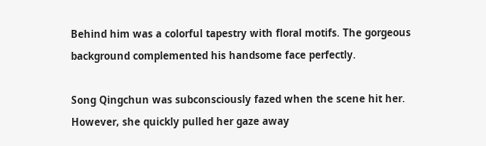Behind him was a colorful tapestry with floral motifs. The gorgeous background complemented his handsome face perfectly.

Song Qingchun was subconsciously fazed when the scene hit her. However, she quickly pulled her gaze away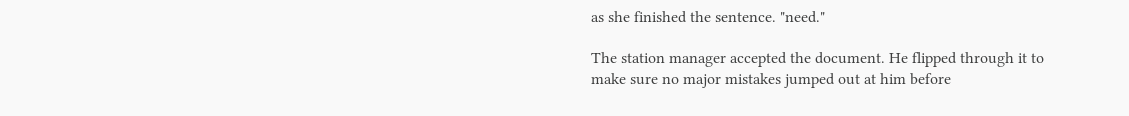as she finished the sentence. "need."

The station manager accepted the document. He flipped through it to make sure no major mistakes jumped out at him before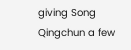giving Song Qingchun a few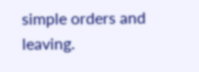simple orders and leaving.